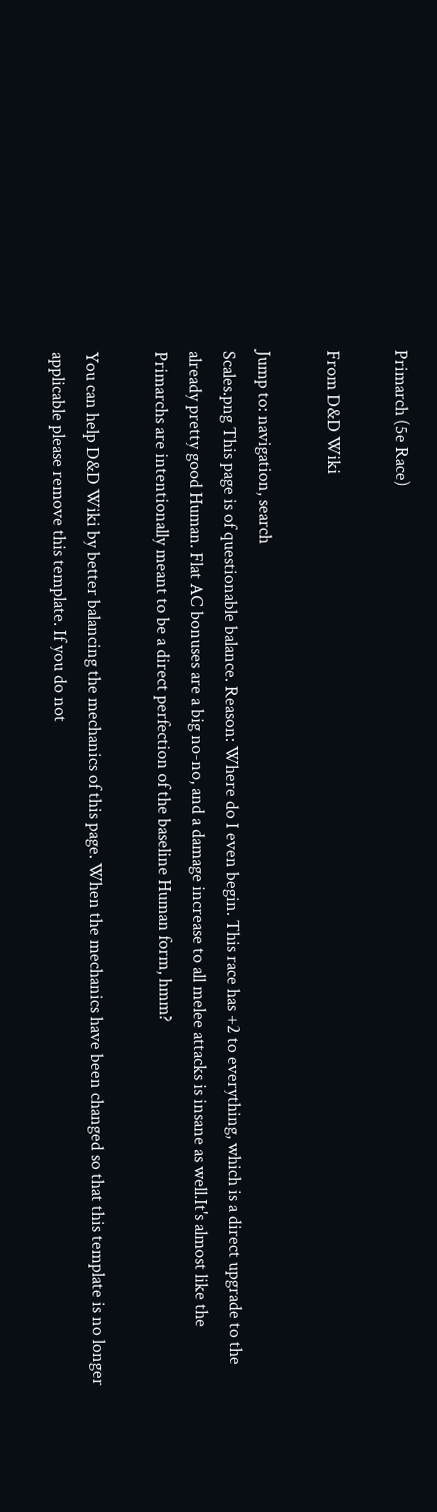Primarch (5e Race)

From D&D Wiki

Jump to: navigation, search
Scales.png This page is of questionable balance. Reason: Where do I even begin. This race has +2 to everything, which is a direct upgrade to the already pretty good Human. Flat AC bonuses are a big no-no, and a damage increase to all melee attacks is insane as well.It's almost like the Primarchs are intentionally meant to be a direct perfection of the baseline Human form, hmm?

You can help D&D Wiki by better balancing the mechanics of this page. When the mechanics have been changed so that this template is no longer applicable please remove this template. If you do not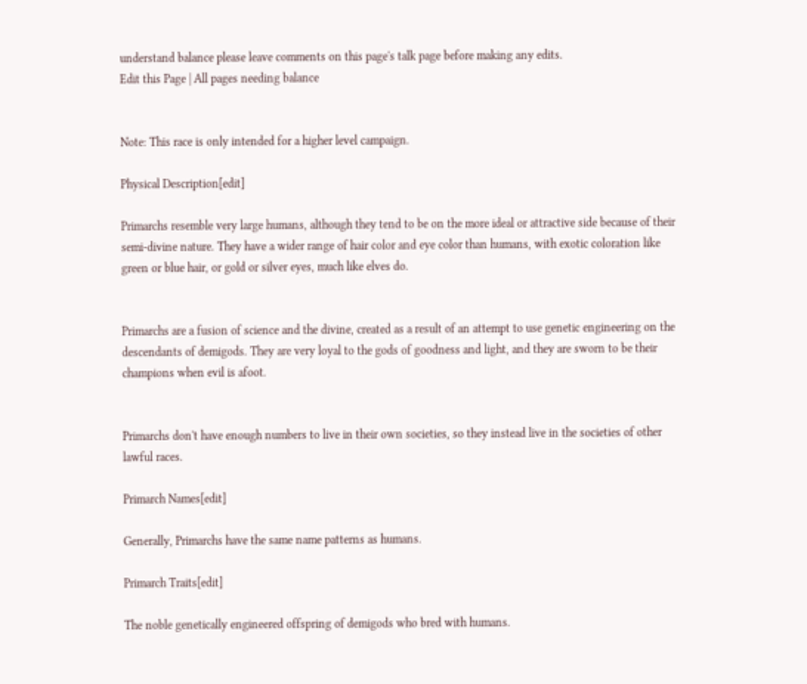understand balance please leave comments on this page's talk page before making any edits.
Edit this Page | All pages needing balance


Note: This race is only intended for a higher level campaign.

Physical Description[edit]

Primarchs resemble very large humans, although they tend to be on the more ideal or attractive side because of their semi-divine nature. They have a wider range of hair color and eye color than humans, with exotic coloration like green or blue hair, or gold or silver eyes, much like elves do.


Primarchs are a fusion of science and the divine, created as a result of an attempt to use genetic engineering on the descendants of demigods. They are very loyal to the gods of goodness and light, and they are sworn to be their champions when evil is afoot.


Primarchs don't have enough numbers to live in their own societies, so they instead live in the societies of other lawful races.

Primarch Names[edit]

Generally, Primarchs have the same name patterns as humans.

Primarch Traits[edit]

The noble genetically engineered offspring of demigods who bred with humans.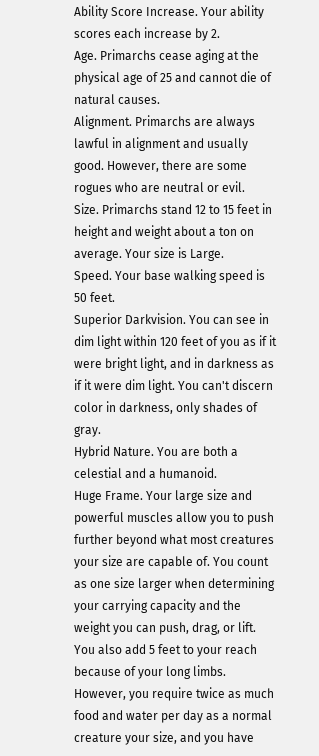Ability Score Increase. Your ability scores each increase by 2.
Age. Primarchs cease aging at the physical age of 25 and cannot die of natural causes.
Alignment. Primarchs are always lawful in alignment and usually good. However, there are some rogues who are neutral or evil.
Size. Primarchs stand 12 to 15 feet in height and weight about a ton on average. Your size is Large.
Speed. Your base walking speed is 50 feet.
Superior Darkvision. You can see in dim light within 120 feet of you as if it were bright light, and in darkness as if it were dim light. You can't discern color in darkness, only shades of gray.
Hybrid Nature. You are both a celestial and a humanoid.
Huge Frame. Your large size and powerful muscles allow you to push further beyond what most creatures your size are capable of. You count as one size larger when determining your carrying capacity and the weight you can push, drag, or lift. You also add 5 feet to your reach because of your long limbs. However, you require twice as much food and water per day as a normal creature your size, and you have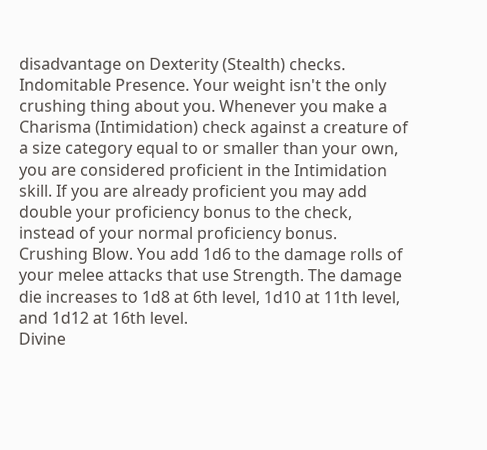disadvantage on Dexterity (Stealth) checks.
Indomitable Presence. Your weight isn't the only crushing thing about you. Whenever you make a Charisma (Intimidation) check against a creature of a size category equal to or smaller than your own, you are considered proficient in the Intimidation skill. If you are already proficient you may add double your proficiency bonus to the check, instead of your normal proficiency bonus.
Crushing Blow. You add 1d6 to the damage rolls of your melee attacks that use Strength. The damage die increases to 1d8 at 6th level, 1d10 at 11th level, and 1d12 at 16th level.
Divine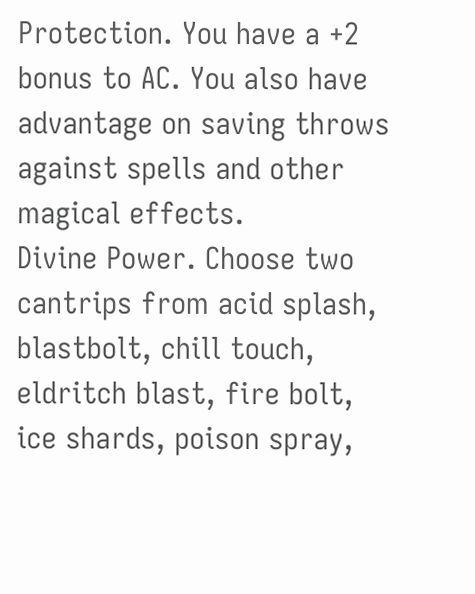Protection. You have a +2 bonus to AC. You also have advantage on saving throws against spells and other magical effects.
Divine Power. Choose two cantrips from acid splash, blastbolt, chill touch, eldritch blast, fire bolt, ice shards, poison spray,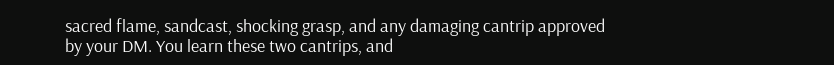sacred flame, sandcast, shocking grasp, and any damaging cantrip approved by your DM. You learn these two cantrips, and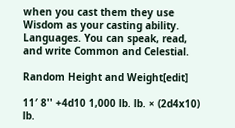when you cast them they use Wisdom as your casting ability.
Languages. You can speak, read, and write Common and Celestial.

Random Height and Weight[edit]

11′ 8'' +4d10 1,000 lb. lb. × (2d4x10) lb.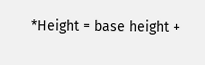*Height = base height +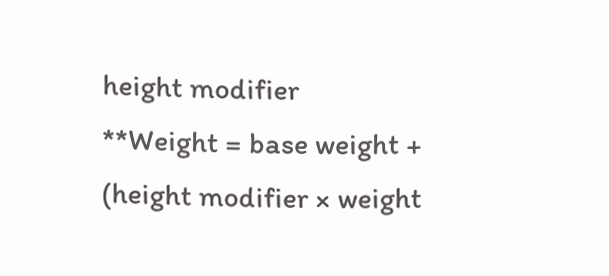height modifier
**Weight = base weight + (height modifier × weight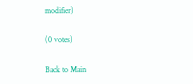modifier)

(0 votes)

Back to Main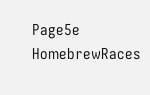Page5e HomebrewRaces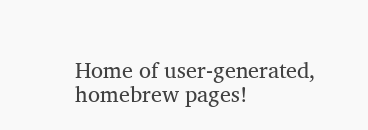Home of user-generated,
homebrew pages!